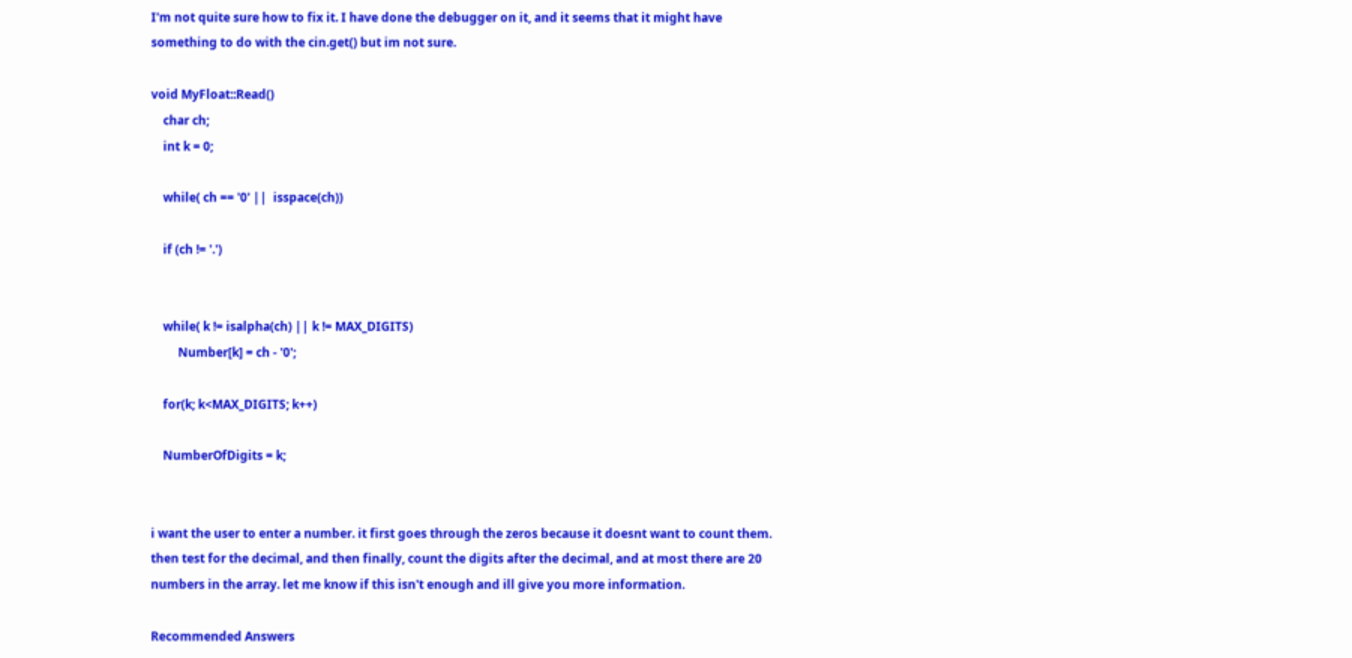I'm not quite sure how to fix it. I have done the debugger on it, and it seems that it might have something to do with the cin.get() but im not sure.

void MyFloat::Read()
    char ch;
    int k = 0;

    while( ch == '0' ||  isspace(ch))

    if (ch != '.')


    while( k != isalpha(ch) || k != MAX_DIGITS)
         Number[k] = ch - '0';

    for(k; k<MAX_DIGITS; k++)

    NumberOfDigits = k;


i want the user to enter a number. it first goes through the zeros because it doesnt want to count them. then test for the decimal, and then finally, count the digits after the decimal, and at most there are 20 numbers in the array. let me know if this isn't enough and ill give you more information.

Recommended Answers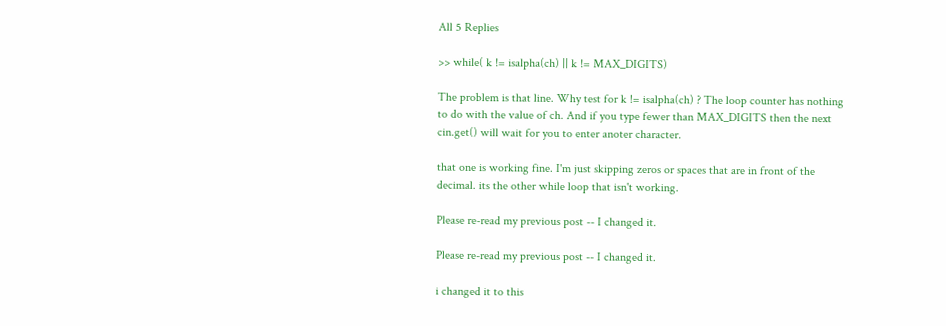All 5 Replies

>> while( k != isalpha(ch) || k != MAX_DIGITS)

The problem is that line. Why test for k != isalpha(ch) ? The loop counter has nothing to do with the value of ch. And if you type fewer than MAX_DIGITS then the next cin.get() will wait for you to enter anoter character.

that one is working fine. I'm just skipping zeros or spaces that are in front of the decimal. its the other while loop that isn't working.

Please re-read my previous post -- I changed it.

Please re-read my previous post -- I changed it.

i changed it to this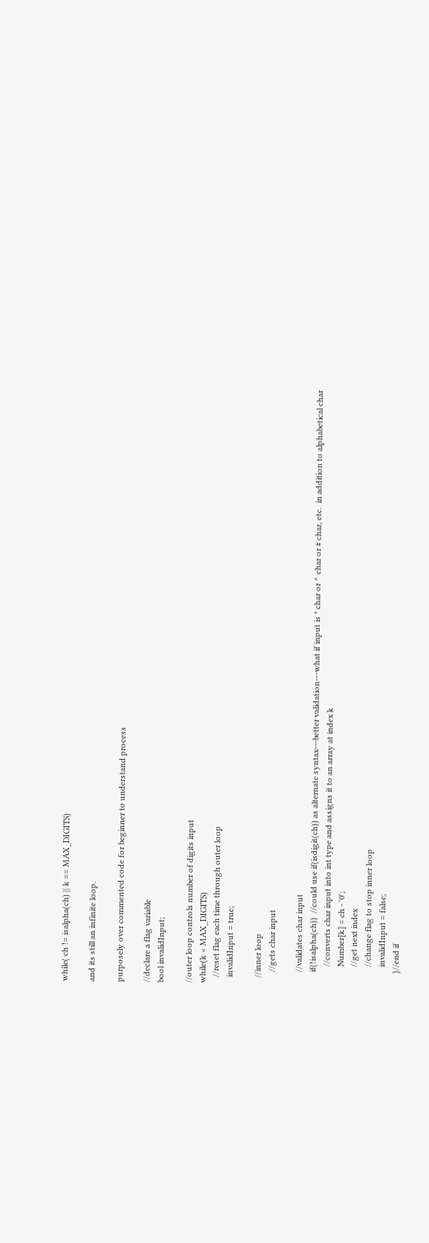while( ch != isalpha(ch) || k == MAX_DIGITS)

and its still an infinite loop.

purposely over commented code for beginner to understand process

//declare a flag variable
bool invalidInput;

//outer loop controls number of digits input
while(k < MAX_DIGITS)
   //reset flag each time through outer loop
   invalidInput = true;

   //inner loop
      //gets char input

      //validates char input
      if(!isalpha(ch))  //could use if(isdigit(ch)) as alternate syntax---better validation---what if input is * char or ^ char or # char, etc.  in addition to alphabetical char
         //converts char input into int type and assigns it to an array at index k
         Number[k] = ch - '0';
         //get next index
         //change flag to stop inner loop
         invalidInput = false;
      }//end if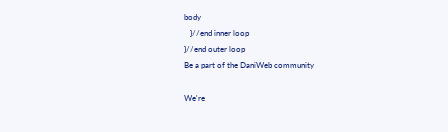body
   }//end inner loop
}//end outer loop
Be a part of the DaniWeb community

We're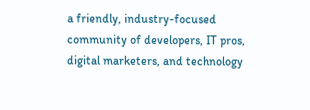a friendly, industry-focused community of developers, IT pros, digital marketers, and technology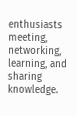enthusiasts meeting, networking, learning, and sharing knowledge.